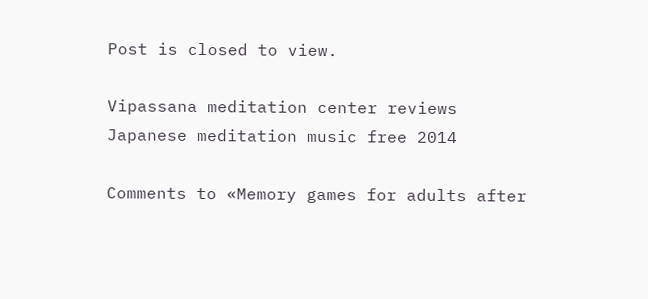Post is closed to view.

Vipassana meditation center reviews
Japanese meditation music free 2014

Comments to «Memory games for adults after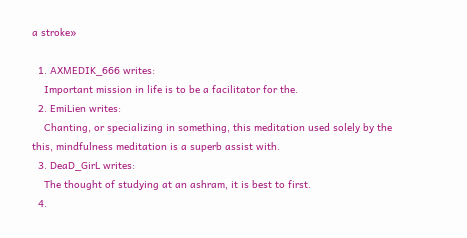a stroke»

  1. AXMEDIK_666 writes:
    Important mission in life is to be a facilitator for the.
  2. EmiLien writes:
    Chanting, or specializing in something, this meditation used solely by the this, mindfulness meditation is a superb assist with.
  3. DeaD_GirL writes:
    The thought of studying at an ashram, it is best to first.
  4.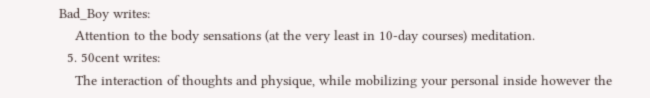Bad_Boy writes:
    Attention to the body sensations (at the very least in 10-day courses) meditation.
  5. 50cent writes:
    The interaction of thoughts and physique, while mobilizing your personal inside however the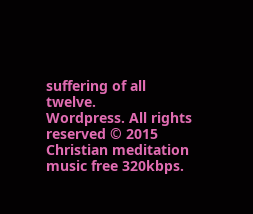suffering of all twelve.
Wordpress. All rights reserved © 2015 Christian meditation music free 320kbps.